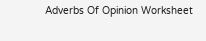Adverbs Of Opinion Worksheet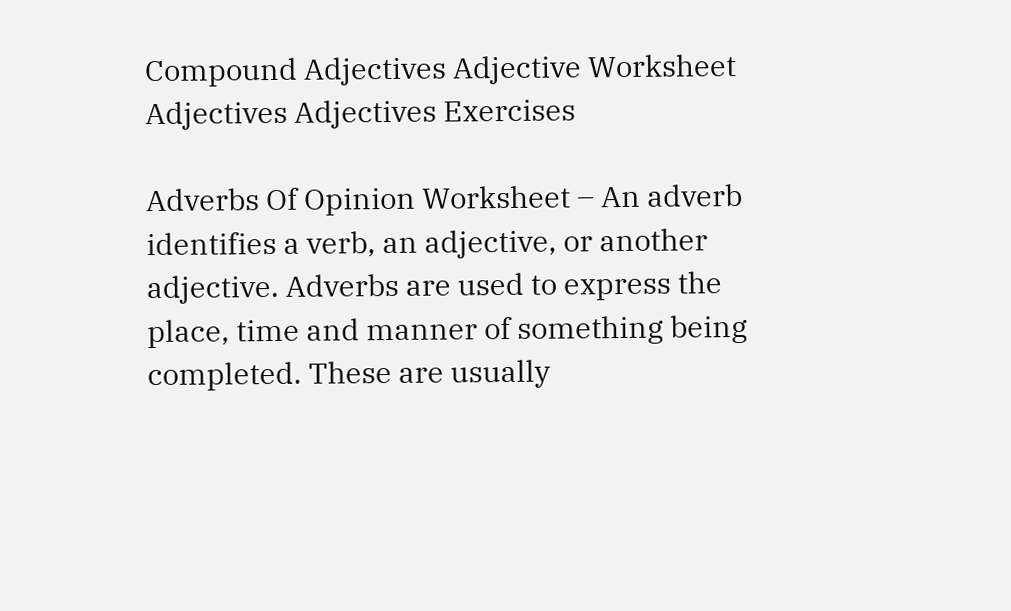Compound Adjectives Adjective Worksheet Adjectives Adjectives Exercises

Adverbs Of Opinion Worksheet – An adverb identifies a verb, an adjective, or another adjective. Adverbs are used to express the place, time and manner of something being completed. These are usually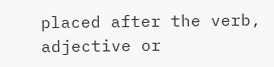placed after the verb, adjective or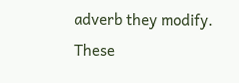adverb they modify. These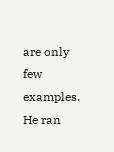are only few examples. He ran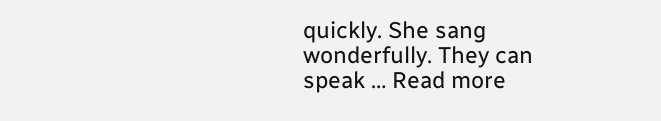quickly. She sang wonderfully. They can speak … Read more